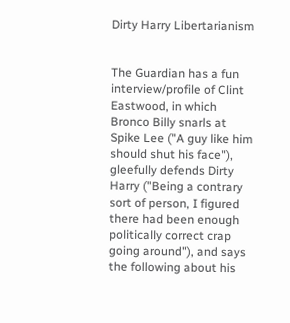Dirty Harry Libertarianism


The Guardian has a fun interview/profile of Clint Eastwood, in which Bronco Billy snarls at Spike Lee ("A guy like him should shut his face"), gleefully defends Dirty Harry ("Being a contrary sort of person, I figured there had been enough politically correct crap going around"), and says the following about his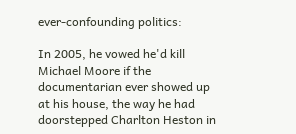ever-confounding politics:

In 2005, he vowed he'd kill Michael Moore if the documentarian ever showed up at his house, the way he had doorstepped Charlton Heston in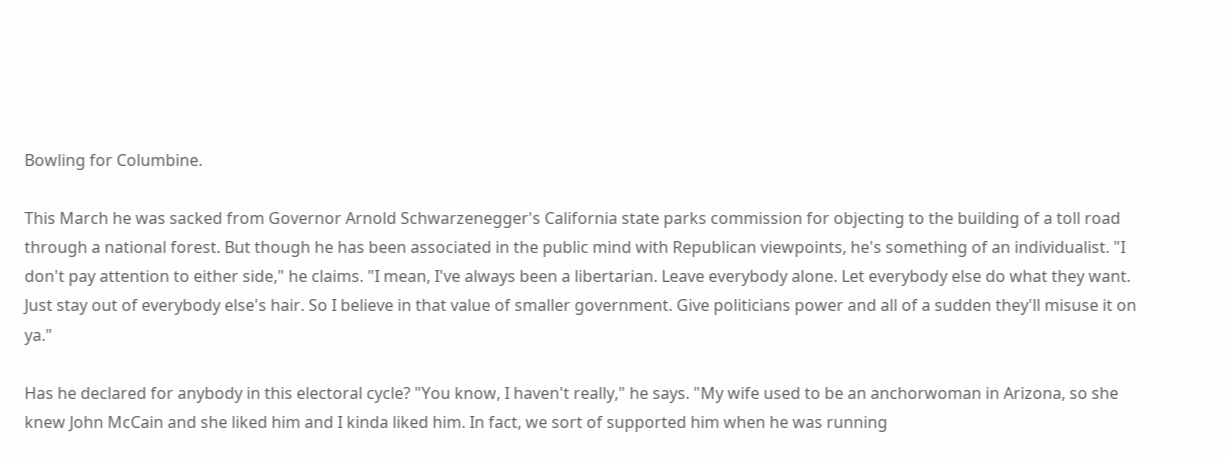Bowling for Columbine.

This March he was sacked from Governor Arnold Schwarzenegger's California state parks commission for objecting to the building of a toll road through a national forest. But though he has been associated in the public mind with Republican viewpoints, he's something of an individualist. "I don't pay attention to either side," he claims. "I mean, I've always been a libertarian. Leave everybody alone. Let everybody else do what they want. Just stay out of everybody else's hair. So I believe in that value of smaller government. Give politicians power and all of a sudden they'll misuse it on ya."

Has he declared for anybody in this electoral cycle? "You know, I haven't really," he says. "My wife used to be an anchorwoman in Arizona, so she knew John McCain and she liked him and I kinda liked him. In fact, we sort of supported him when he was running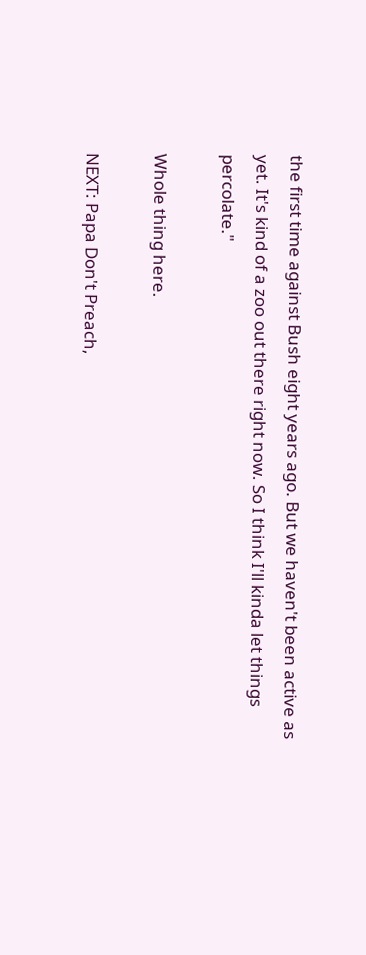the first time against Bush eight years ago. But we haven't been active as yet. It's kind of a zoo out there right now. So I think I'll kinda let things percolate."

Whole thing here.

NEXT: Papa Don't Preach,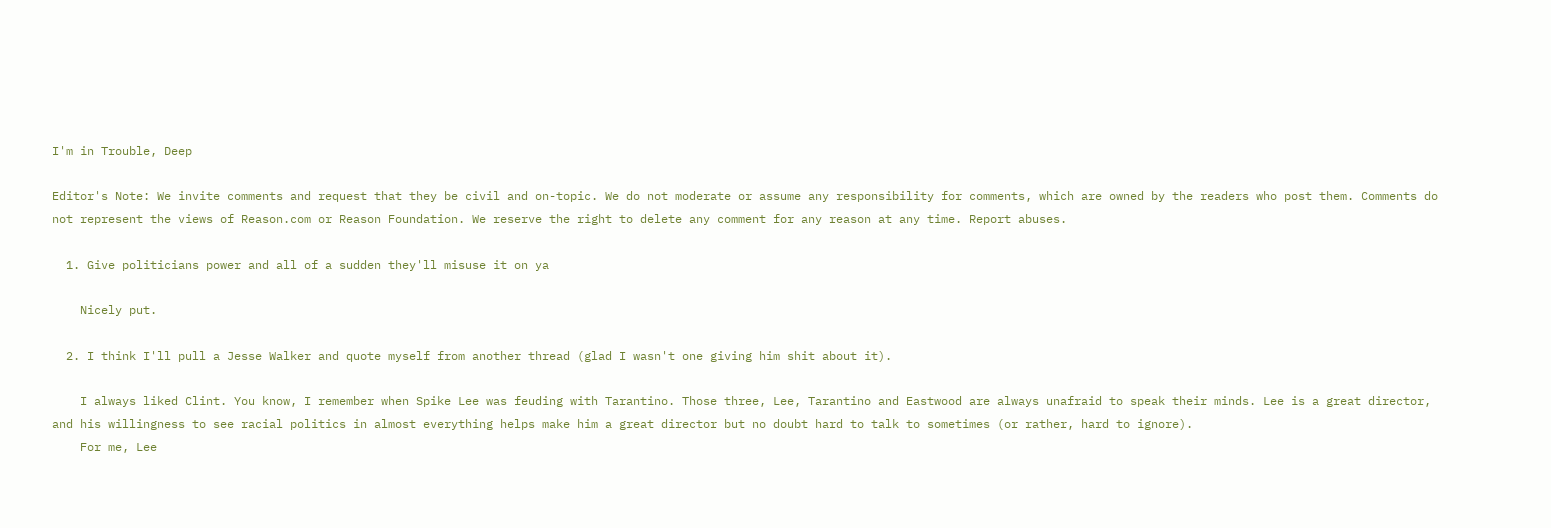I'm in Trouble, Deep

Editor's Note: We invite comments and request that they be civil and on-topic. We do not moderate or assume any responsibility for comments, which are owned by the readers who post them. Comments do not represent the views of Reason.com or Reason Foundation. We reserve the right to delete any comment for any reason at any time. Report abuses.

  1. Give politicians power and all of a sudden they'll misuse it on ya

    Nicely put.

  2. I think I'll pull a Jesse Walker and quote myself from another thread (glad I wasn't one giving him shit about it).

    I always liked Clint. You know, I remember when Spike Lee was feuding with Tarantino. Those three, Lee, Tarantino and Eastwood are always unafraid to speak their minds. Lee is a great director, and his willingness to see racial politics in almost everything helps make him a great director but no doubt hard to talk to sometimes (or rather, hard to ignore).
    For me, Lee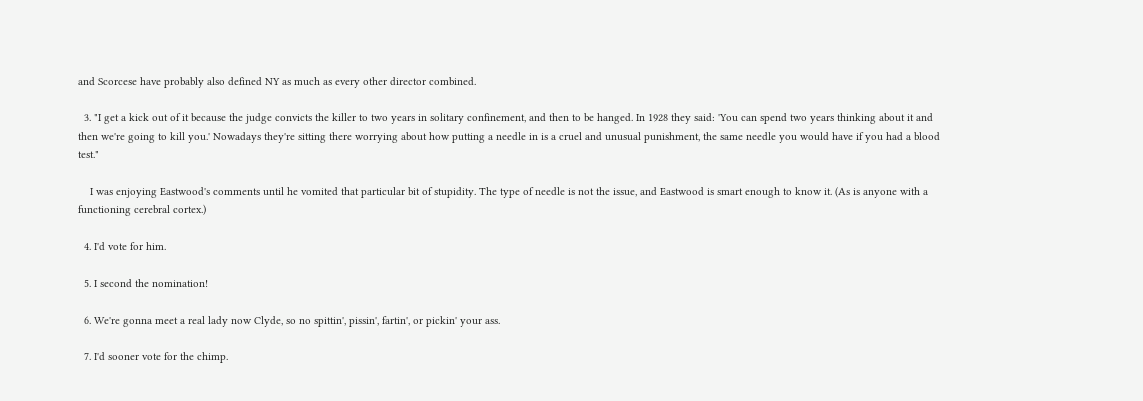and Scorcese have probably also defined NY as much as every other director combined.

  3. "I get a kick out of it because the judge convicts the killer to two years in solitary confinement, and then to be hanged. In 1928 they said: 'You can spend two years thinking about it and then we're going to kill you.' Nowadays they're sitting there worrying about how putting a needle in is a cruel and unusual punishment, the same needle you would have if you had a blood test."

    I was enjoying Eastwood's comments until he vomited that particular bit of stupidity. The type of needle is not the issue, and Eastwood is smart enough to know it. (As is anyone with a functioning cerebral cortex.)

  4. I'd vote for him.

  5. I second the nomination!

  6. We're gonna meet a real lady now Clyde, so no spittin', pissin', fartin', or pickin' your ass.

  7. I'd sooner vote for the chimp.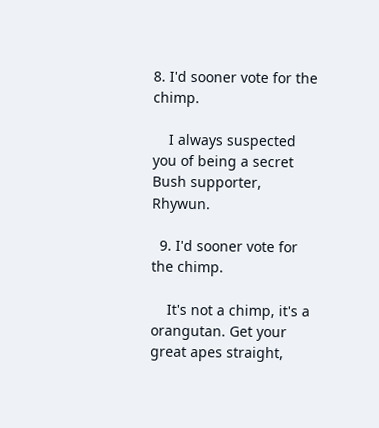8. I'd sooner vote for the chimp.

    I always suspected you of being a secret Bush supporter, Rhywun.

  9. I'd sooner vote for the chimp.

    It's not a chimp, it's a orangutan. Get your great apes straight,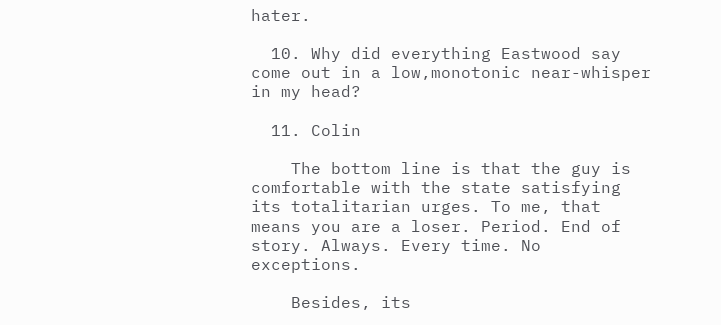hater.

  10. Why did everything Eastwood say come out in a low,monotonic near-whisper in my head?

  11. Colin

    The bottom line is that the guy is comfortable with the state satisfying its totalitarian urges. To me, that means you are a loser. Period. End of story. Always. Every time. No exceptions.

    Besides, its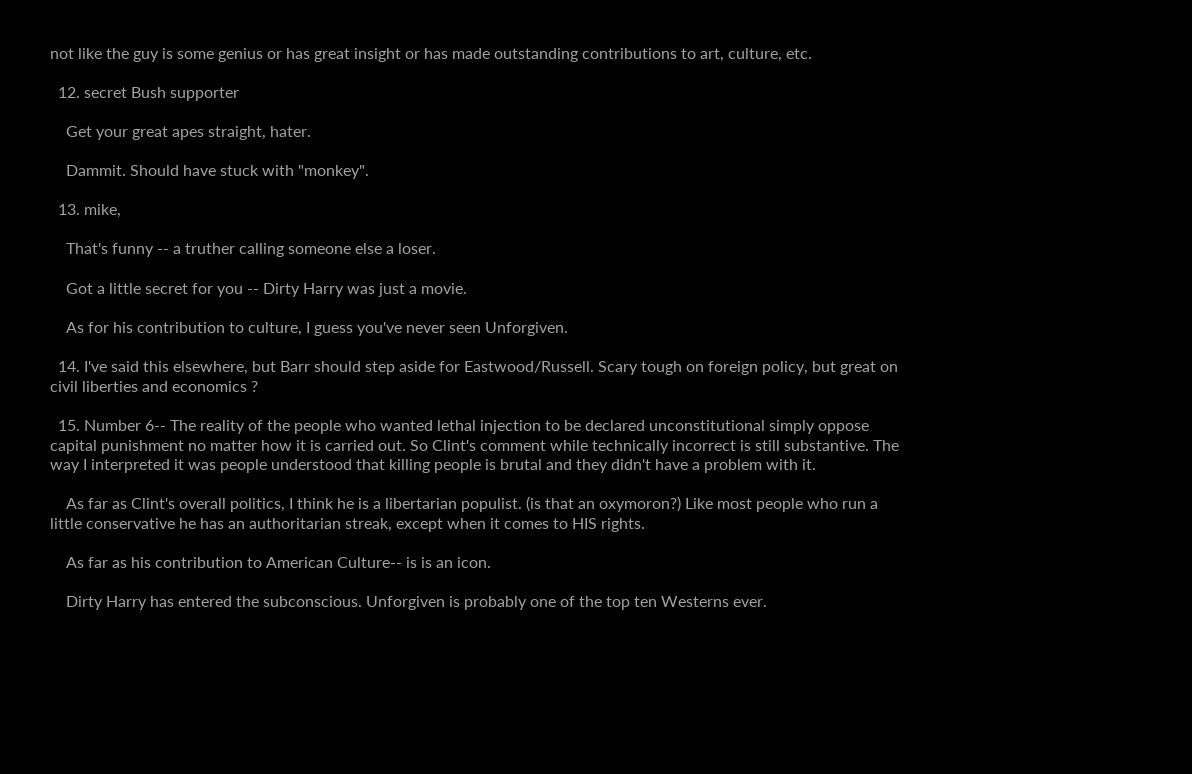not like the guy is some genius or has great insight or has made outstanding contributions to art, culture, etc.

  12. secret Bush supporter

    Get your great apes straight, hater.

    Dammit. Should have stuck with "monkey".

  13. mike,

    That's funny -- a truther calling someone else a loser.

    Got a little secret for you -- Dirty Harry was just a movie.

    As for his contribution to culture, I guess you've never seen Unforgiven.

  14. I've said this elsewhere, but Barr should step aside for Eastwood/Russell. Scary tough on foreign policy, but great on civil liberties and economics ?

  15. Number 6-- The reality of the people who wanted lethal injection to be declared unconstitutional simply oppose capital punishment no matter how it is carried out. So Clint's comment while technically incorrect is still substantive. The way I interpreted it was people understood that killing people is brutal and they didn't have a problem with it.

    As far as Clint's overall politics, I think he is a libertarian populist. (is that an oxymoron?) Like most people who run a little conservative he has an authoritarian streak, except when it comes to HIS rights.

    As far as his contribution to American Culture-- is is an icon.

    Dirty Harry has entered the subconscious. Unforgiven is probably one of the top ten Westerns ever.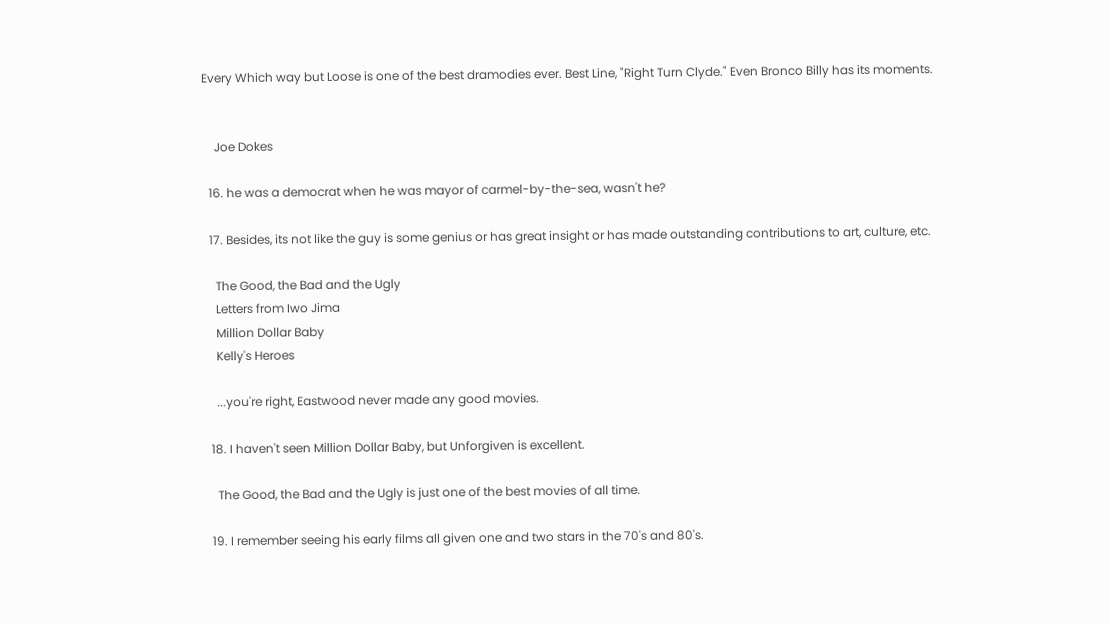Every Which way but Loose is one of the best dramodies ever. Best Line, "Right Turn Clyde." Even Bronco Billy has its moments.


    Joe Dokes

  16. he was a democrat when he was mayor of carmel-by-the-sea, wasn't he?

  17. Besides, its not like the guy is some genius or has great insight or has made outstanding contributions to art, culture, etc.

    The Good, the Bad and the Ugly
    Letters from Iwo Jima
    Million Dollar Baby
    Kelly's Heroes

    ...you're right, Eastwood never made any good movies.

  18. I haven't seen Million Dollar Baby, but Unforgiven is excellent.

    The Good, the Bad and the Ugly is just one of the best movies of all time.

  19. I remember seeing his early films all given one and two stars in the 70's and 80's.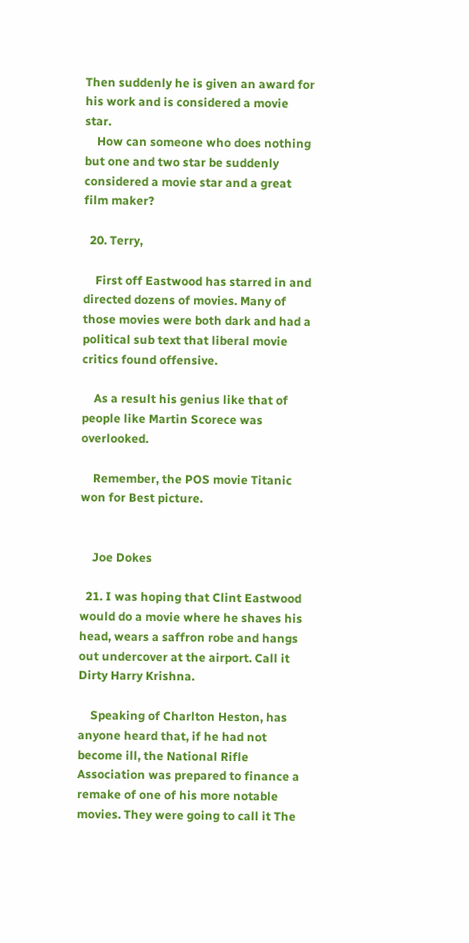Then suddenly he is given an award for his work and is considered a movie star.
    How can someone who does nothing but one and two star be suddenly considered a movie star and a great film maker?

  20. Terry,

    First off Eastwood has starred in and directed dozens of movies. Many of those movies were both dark and had a political sub text that liberal movie critics found offensive.

    As a result his genius like that of people like Martin Scorece was overlooked.

    Remember, the POS movie Titanic won for Best picture.


    Joe Dokes

  21. I was hoping that Clint Eastwood would do a movie where he shaves his head, wears a saffron robe and hangs out undercover at the airport. Call it Dirty Harry Krishna.

    Speaking of Charlton Heston, has anyone heard that, if he had not become ill, the National Rifle Association was prepared to finance a remake of one of his more notable movies. They were going to call it The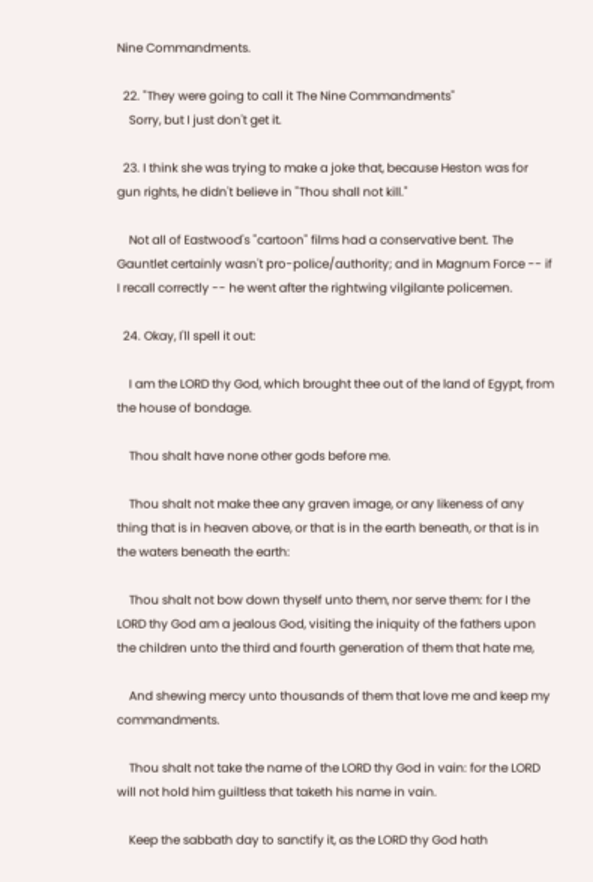Nine Commandments.

  22. "They were going to call it The Nine Commandments"
    Sorry, but I just don't get it.

  23. I think she was trying to make a joke that, because Heston was for gun rights, he didn't believe in "Thou shall not kill."

    Not all of Eastwood's "cartoon" films had a conservative bent. The Gauntlet certainly wasn't pro-police/authority; and in Magnum Force -- if I recall correctly -- he went after the rightwing vilgilante policemen.

  24. Okay, I'll spell it out:

    I am the LORD thy God, which brought thee out of the land of Egypt, from the house of bondage.

    Thou shalt have none other gods before me.

    Thou shalt not make thee any graven image, or any likeness of any thing that is in heaven above, or that is in the earth beneath, or that is in the waters beneath the earth:

    Thou shalt not bow down thyself unto them, nor serve them: for I the LORD thy God am a jealous God, visiting the iniquity of the fathers upon the children unto the third and fourth generation of them that hate me,

    And shewing mercy unto thousands of them that love me and keep my commandments.

    Thou shalt not take the name of the LORD thy God in vain: for the LORD will not hold him guiltless that taketh his name in vain.

    Keep the sabbath day to sanctify it, as the LORD thy God hath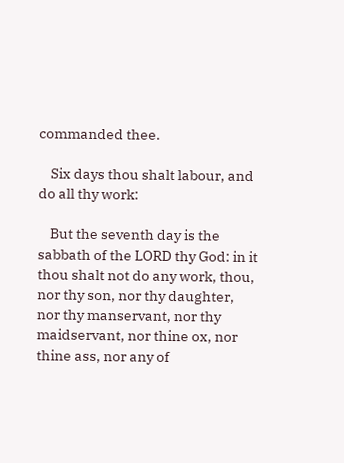commanded thee.

    Six days thou shalt labour, and do all thy work:

    But the seventh day is the sabbath of the LORD thy God: in it thou shalt not do any work, thou, nor thy son, nor thy daughter, nor thy manservant, nor thy maidservant, nor thine ox, nor thine ass, nor any of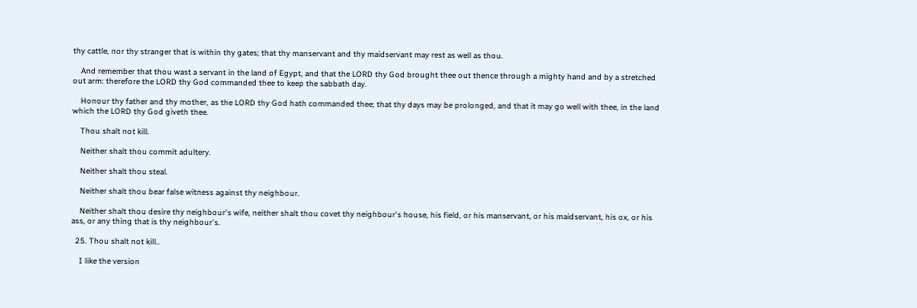thy cattle, nor thy stranger that is within thy gates; that thy manservant and thy maidservant may rest as well as thou.

    And remember that thou wast a servant in the land of Egypt, and that the LORD thy God brought thee out thence through a mighty hand and by a stretched out arm: therefore the LORD thy God commanded thee to keep the sabbath day.

    Honour thy father and thy mother, as the LORD thy God hath commanded thee; that thy days may be prolonged, and that it may go well with thee, in the land which the LORD thy God giveth thee.

    Thou shalt not kill.

    Neither shalt thou commit adultery.

    Neither shalt thou steal.

    Neither shalt thou bear false witness against thy neighbour.

    Neither shalt thou desire thy neighbour's wife, neither shalt thou covet thy neighbour's house, his field, or his manservant, or his maidservant, his ox, or his ass, or any thing that is thy neighbour's.

  25. Thou shalt not kill..

    I like the version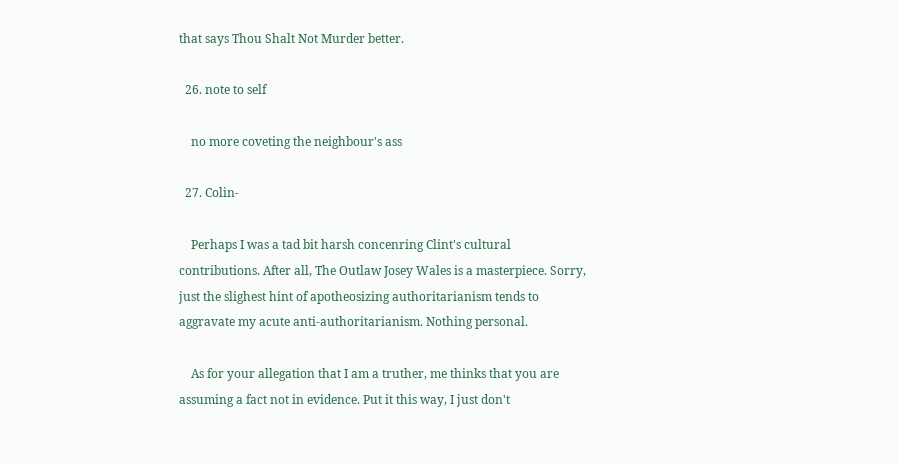that says Thou Shalt Not Murder better.

  26. note to self

    no more coveting the neighbour's ass

  27. Colin-

    Perhaps I was a tad bit harsh concenring Clint's cultural contributions. After all, The Outlaw Josey Wales is a masterpiece. Sorry, just the slighest hint of apotheosizing authoritarianism tends to aggravate my acute anti-authoritarianism. Nothing personal.

    As for your allegation that I am a truther, me thinks that you are assuming a fact not in evidence. Put it this way, I just don't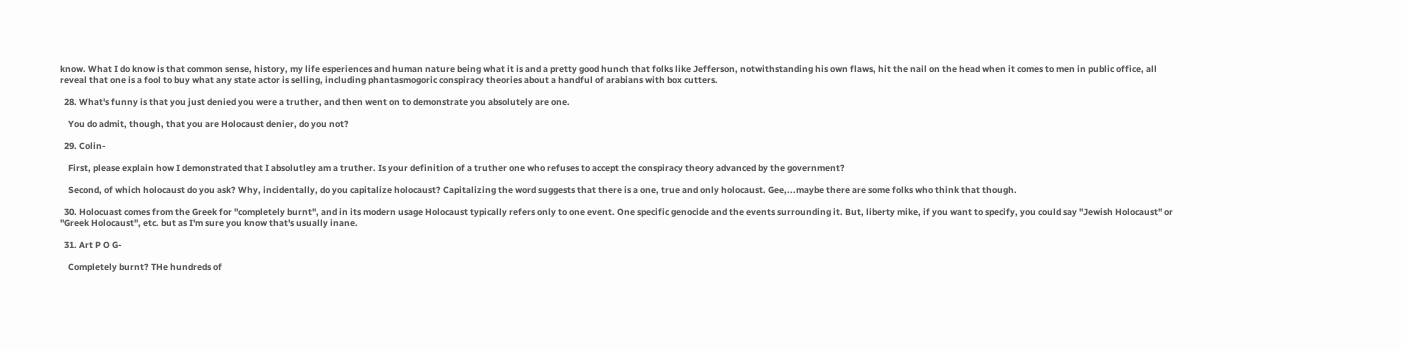know. What I do know is that common sense, history, my life esperiences and human nature being what it is and a pretty good hunch that folks like Jefferson, notwithstanding his own flaws, hit the nail on the head when it comes to men in public office, all reveal that one is a fool to buy what any state actor is selling, including phantasmogoric conspiracy theories about a handful of arabians with box cutters.

  28. What's funny is that you just denied you were a truther, and then went on to demonstrate you absolutely are one.

    You do admit, though, that you are Holocaust denier, do you not?

  29. Colin-

    First, please explain how I demonstrated that I absolutley am a truther. Is your definition of a truther one who refuses to accept the conspiracy theory advanced by the government?

    Second, of which holocaust do you ask? Why, incidentally, do you capitalize holocaust? Capitalizing the word suggests that there is a one, true and only holocaust. Gee,...maybe there are some folks who think that though.

  30. Holocuast comes from the Greek for "completely burnt", and in its modern usage Holocaust typically refers only to one event. One specific genocide and the events surrounding it. But, liberty mike, if you want to specify, you could say "Jewish Holocaust" or "Greek Holocaust", etc. but as I'm sure you know that's usually inane.

  31. Art P O G-

    Completely burnt? THe hundreds of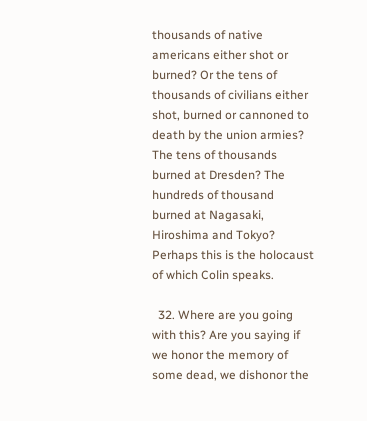thousands of native americans either shot or burned? Or the tens of thousands of civilians either shot, burned or cannoned to death by the union armies? The tens of thousands burned at Dresden? The hundreds of thousand burned at Nagasaki, Hiroshima and Tokyo? Perhaps this is the holocaust of which Colin speaks.

  32. Where are you going with this? Are you saying if we honor the memory of some dead, we dishonor the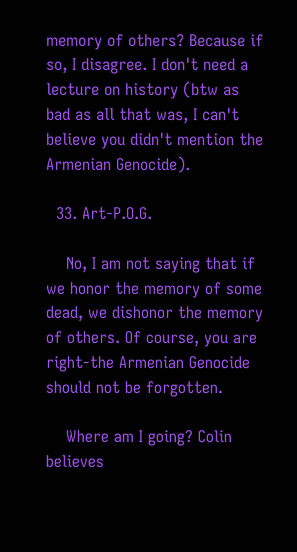memory of others? Because if so, I disagree. I don't need a lecture on history (btw as bad as all that was, I can't believe you didn't mention the Armenian Genocide).

  33. Art-P.O.G.

    No, I am not saying that if we honor the memory of some dead, we dishonor the memory of others. Of course, you are right-the Armenian Genocide should not be forgotten.

    Where am I going? Colin believes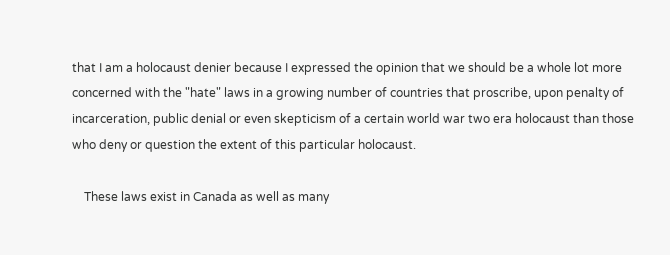that I am a holocaust denier because I expressed the opinion that we should be a whole lot more concerned with the "hate" laws in a growing number of countries that proscribe, upon penalty of incarceration, public denial or even skepticism of a certain world war two era holocaust than those who deny or question the extent of this particular holocaust.

    These laws exist in Canada as well as many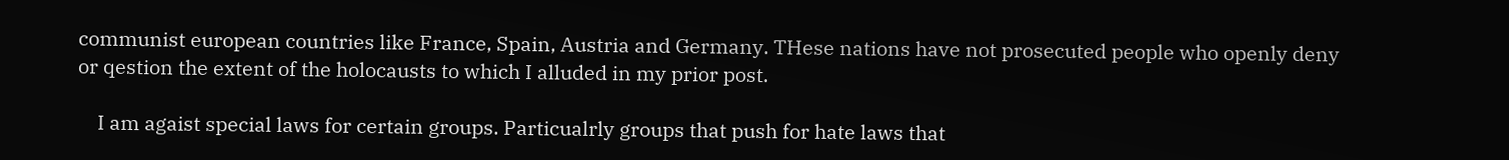communist european countries like France, Spain, Austria and Germany. THese nations have not prosecuted people who openly deny or qestion the extent of the holocausts to which I alluded in my prior post.

    I am agaist special laws for certain groups. Particualrly groups that push for hate laws that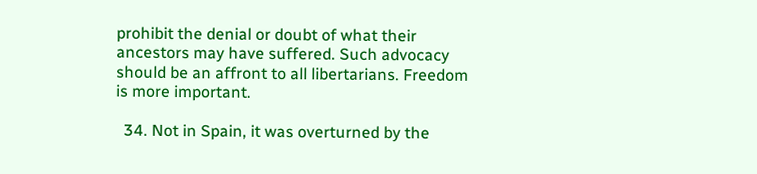prohibit the denial or doubt of what their ancestors may have suffered. Such advocacy should be an affront to all libertarians. Freedom is more important.

  34. Not in Spain, it was overturned by the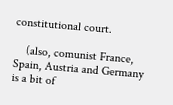constitutional court.

    (also, comunist France, Spain, Austria and Germany is a bit of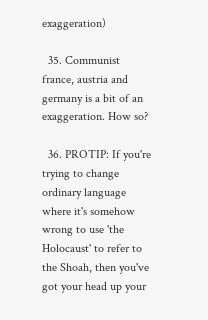exaggeration)

  35. Communist france, austria and germany is a bit of an exaggeration. How so?

  36. PROTIP: If you're trying to change ordinary language where it's somehow wrong to use 'the Holocaust' to refer to the Shoah, then you've got your head up your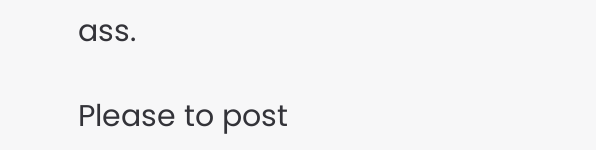ass.

Please to post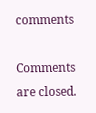comments

Comments are closed.